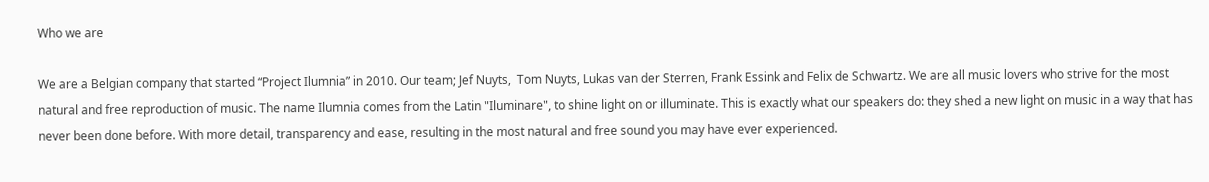Who we are

We are a Belgian company that started “Project Ilumnia” in 2010. Our team; Jef Nuyts,  Tom Nuyts, Lukas van der Sterren, Frank Essink and Felix de Schwartz. We are all music lovers who strive for the most natural and free reproduction of music. The name Ilumnia comes from the Latin "Iluminare", to shine light on or illuminate. This is exactly what our speakers do: they shed a new light on music in a way that has never been done before. With more detail, transparency and ease, resulting in the most natural and free sound you may have ever experienced.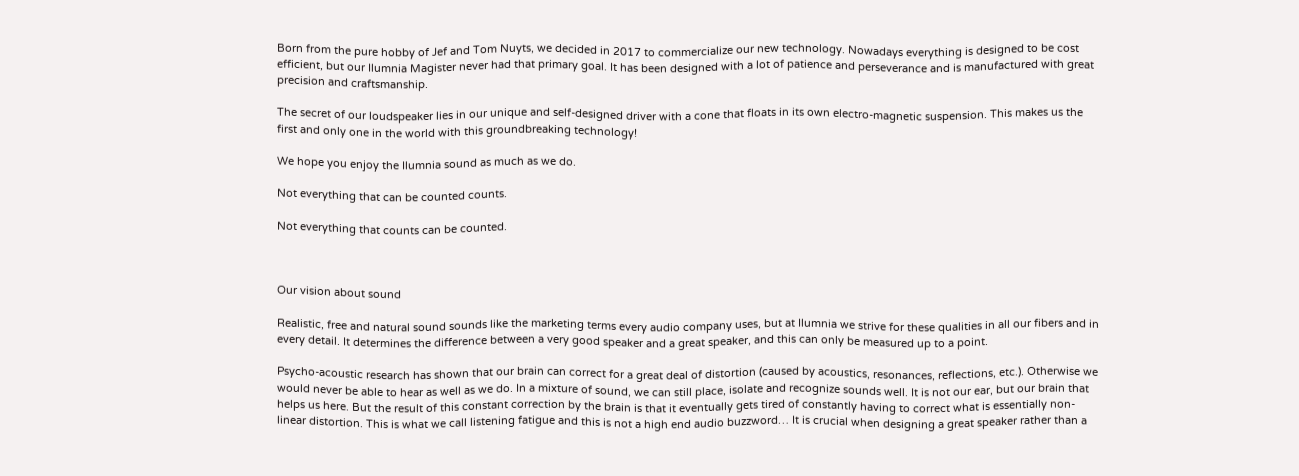Born from the pure hobby of Jef and Tom Nuyts, we decided in 2017 to commercialize our new technology. Nowadays everything is designed to be cost efficient, but our Ilumnia Magister never had that primary goal. It has been designed with a lot of patience and perseverance and is manufactured with great precision and craftsmanship.

The secret of our loudspeaker lies in our unique and self-designed driver with a cone that floats in its own electro-magnetic suspension. This makes us the first and only one in the world with this groundbreaking technology!

We hope you enjoy the Ilumnia sound as much as we do.

Not everything that can be counted counts.

Not everything that counts can be counted.



Our vision about sound

Realistic, free and natural sound sounds like the marketing terms every audio company uses, but at Ilumnia we strive for these qualities in all our fibers and in every detail. It determines the difference between a very good speaker and a great speaker, and this can only be measured up to a point.

Psycho-acoustic research has shown that our brain can correct for a great deal of distortion (caused by acoustics, resonances, reflections, etc.). Otherwise we would never be able to hear as well as we do. In a mixture of sound, we can still place, isolate and recognize sounds well. It is not our ear, but our brain that helps us here. But the result of this constant correction by the brain is that it eventually gets tired of constantly having to correct what is essentially non-linear distortion. This is what we call listening fatigue and this is not a high end audio buzzword… It is crucial when designing a great speaker rather than a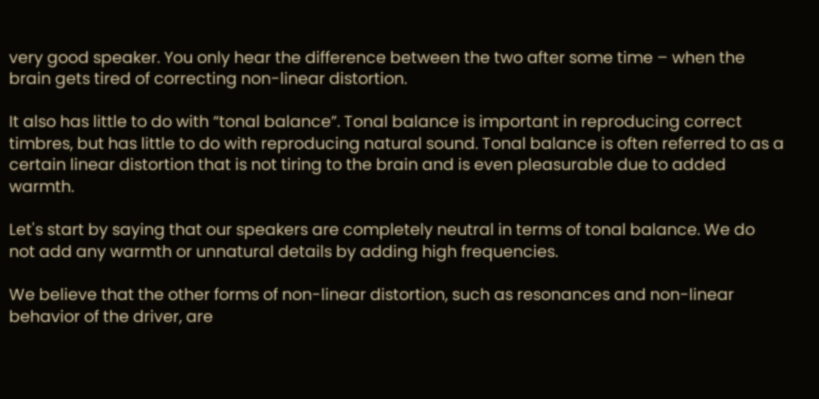very good speaker. You only hear the difference between the two after some time – when the brain gets tired of correcting non-linear distortion.

It also has little to do with “tonal balance”. Tonal balance is important in reproducing correct timbres, but has little to do with reproducing natural sound. Tonal balance is often referred to as a certain linear distortion that is not tiring to the brain and is even pleasurable due to added warmth.

Let's start by saying that our speakers are completely neutral in terms of tonal balance. We do not add any warmth or unnatural details by adding high frequencies.

We believe that the other forms of non-linear distortion, such as resonances and non-linear behavior of the driver, are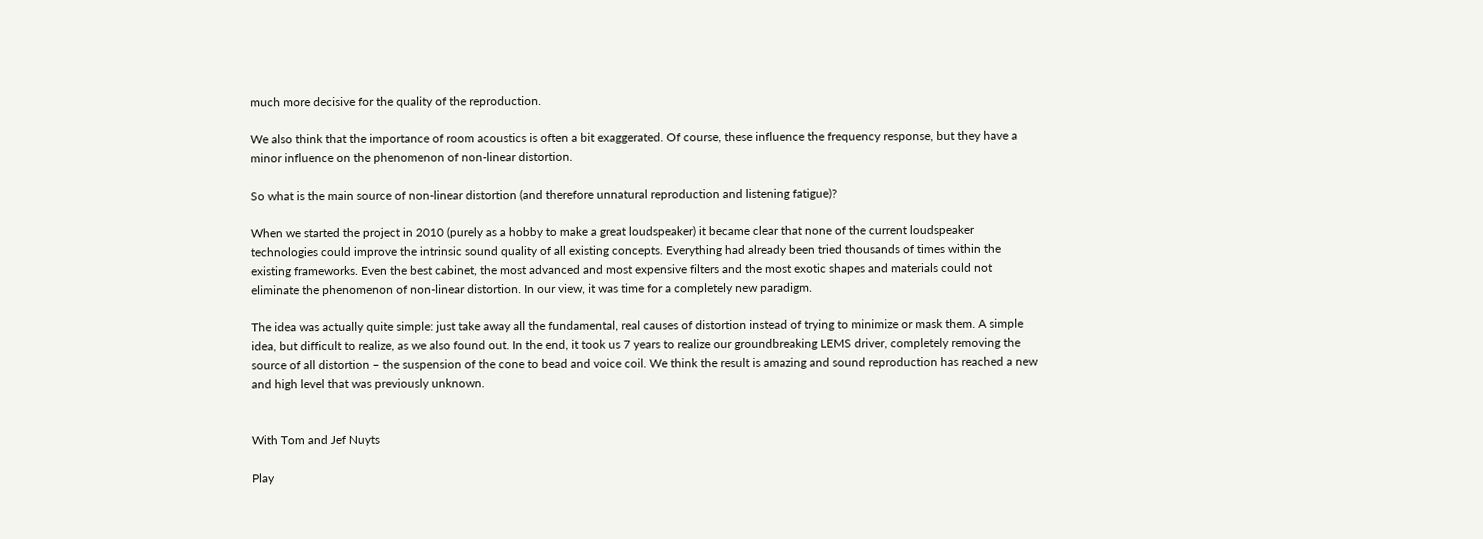much more decisive for the quality of the reproduction.

We also think that the importance of room acoustics is often a bit exaggerated. Of course, these influence the frequency response, but they have a minor influence on the phenomenon of non-linear distortion.

So what is the main source of non-linear distortion (and therefore unnatural reproduction and listening fatigue)?

When we started the project in 2010 (purely as a hobby to make a great loudspeaker) it became clear that none of the current loudspeaker technologies could improve the intrinsic sound quality of all existing concepts. Everything had already been tried thousands of times within the existing frameworks. Even the best cabinet, the most advanced and most expensive filters and the most exotic shapes and materials could not eliminate the phenomenon of non-linear distortion. In our view, it was time for a completely new paradigm.

The idea was actually quite simple: just take away all the fundamental, real causes of distortion instead of trying to minimize or mask them. A simple idea, but difficult to realize, as we also found out. In the end, it took us 7 years to realize our groundbreaking LEMS driver, completely removing the source of all distortion – the suspension of the cone to bead and voice coil. We think the result is amazing and sound reproduction has reached a new and high level that was previously unknown.


With Tom and Jef Nuyts

Play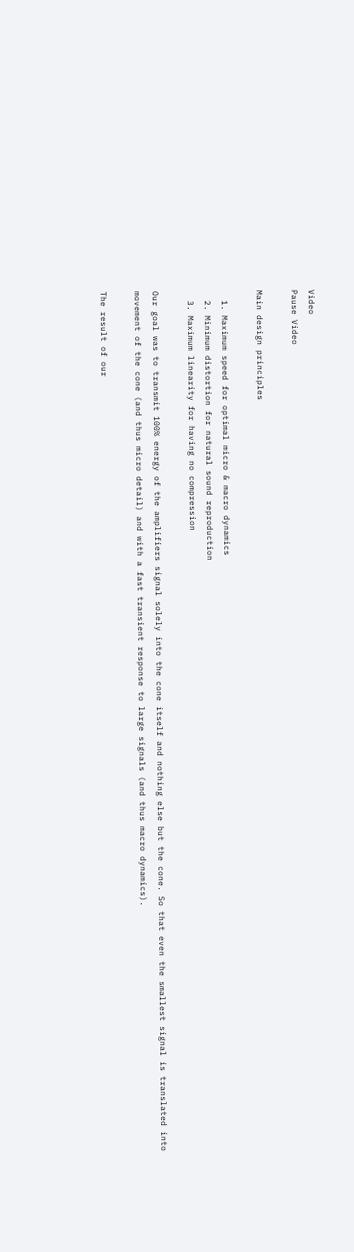Video
Pause Video

Main design principles

  1. Maximum speed for optimal micro & macro dynamics
  2. Minimum distortion for natural sound reproduction
  3. Maximum linearity for having no compression

Our goal was to transmit 100% energy of the amplifiers signal solely into the cone itself and nothing else but the cone. So that even the smallest signal is translated into movement of the cone (and thus micro detail) and with a fast transient response to large signals (and thus macro dynamics).

The result of our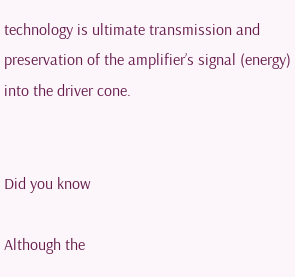technology is ultimate transmission and preservation of the amplifier’s signal (energy) into the driver cone.


Did you know

Although the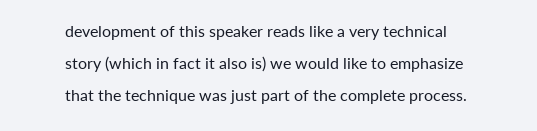development of this speaker reads like a very technical story (which in fact it also is) we would like to emphasize that the technique was just part of the complete process.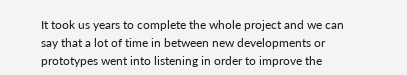It took us years to complete the whole project and we can say that a lot of time in between new developments or prototypes went into listening in order to improve the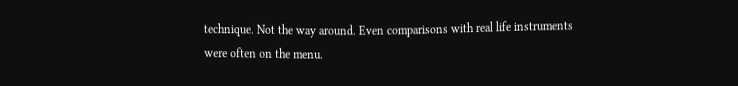technique. Not the way around. Even comparisons with real life instruments were often on the menu.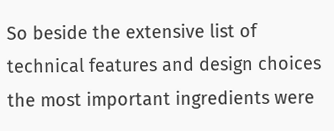So beside the extensive list of technical features and design choices the most important ingredients were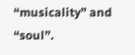“musicality” and “soul”.